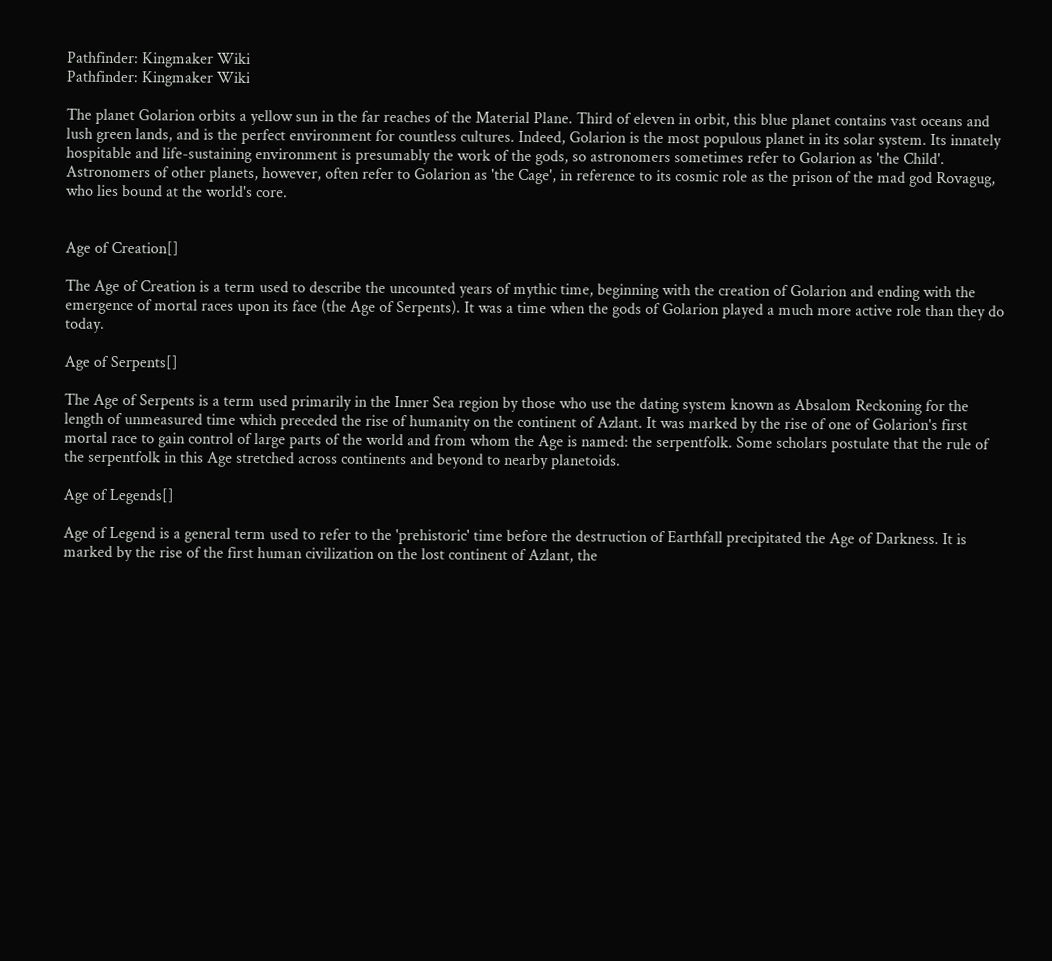Pathfinder: Kingmaker Wiki
Pathfinder: Kingmaker Wiki

The planet Golarion orbits a yellow sun in the far reaches of the Material Plane. Third of eleven in orbit, this blue planet contains vast oceans and lush green lands, and is the perfect environment for countless cultures. Indeed, Golarion is the most populous planet in its solar system. Its innately hospitable and life-sustaining environment is presumably the work of the gods, so astronomers sometimes refer to Golarion as 'the Child'. Astronomers of other planets, however, often refer to Golarion as 'the Cage', in reference to its cosmic role as the prison of the mad god Rovagug, who lies bound at the world's core.


Age of Creation[]

The Age of Creation is a term used to describe the uncounted years of mythic time, beginning with the creation of Golarion and ending with the emergence of mortal races upon its face (the Age of Serpents). It was a time when the gods of Golarion played a much more active role than they do today.

Age of Serpents[]

The Age of Serpents is a term used primarily in the Inner Sea region by those who use the dating system known as Absalom Reckoning for the length of unmeasured time which preceded the rise of humanity on the continent of Azlant. It was marked by the rise of one of Golarion's first mortal race to gain control of large parts of the world and from whom the Age is named: the serpentfolk. Some scholars postulate that the rule of the serpentfolk in this Age stretched across continents and beyond to nearby planetoids.

Age of Legends[]

Age of Legend is a general term used to refer to the 'prehistoric' time before the destruction of Earthfall precipitated the Age of Darkness. It is marked by the rise of the first human civilization on the lost continent of Azlant, the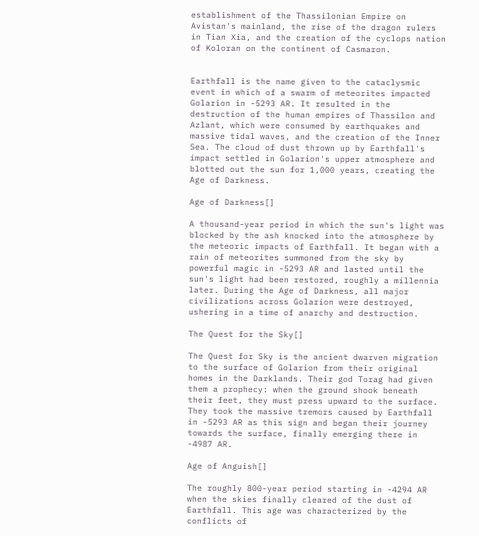establishment of the Thassilonian Empire on Avistan's mainland, the rise of the dragon rulers in Tian Xia, and the creation of the cyclops nation of Koloran on the continent of Casmaron.


Earthfall is the name given to the cataclysmic event in which of a swarm of meteorites impacted Golarion in -5293 AR. It resulted in the destruction of the human empires of Thassilon and Azlant, which were consumed by earthquakes and massive tidal waves, and the creation of the Inner Sea. The cloud of dust thrown up by Earthfall's impact settled in Golarion's upper atmosphere and blotted out the sun for 1,000 years, creating the Age of Darkness.

Age of Darkness[]

A thousand-year period in which the sun's light was blocked by the ash knocked into the atmosphere by the meteoric impacts of Earthfall. It began with a rain of meteorites summoned from the sky by powerful magic in -5293 AR and lasted until the sun's light had been restored, roughly a millennia later. During the Age of Darkness, all major civilizations across Golarion were destroyed, ushering in a time of anarchy and destruction.

The Quest for the Sky[]

The Quest for Sky is the ancient dwarven migration to the surface of Golarion from their original homes in the Darklands. Their god Torag had given them a prophecy: when the ground shook beneath their feet, they must press upward to the surface. They took the massive tremors caused by Earthfall in -5293 AR as this sign and began their journey towards the surface, finally emerging there in -4987 AR.

Age of Anguish[]

The roughly 800-year period starting in -4294 AR when the skies finally cleared of the dust of Earthfall. This age was characterized by the conflicts of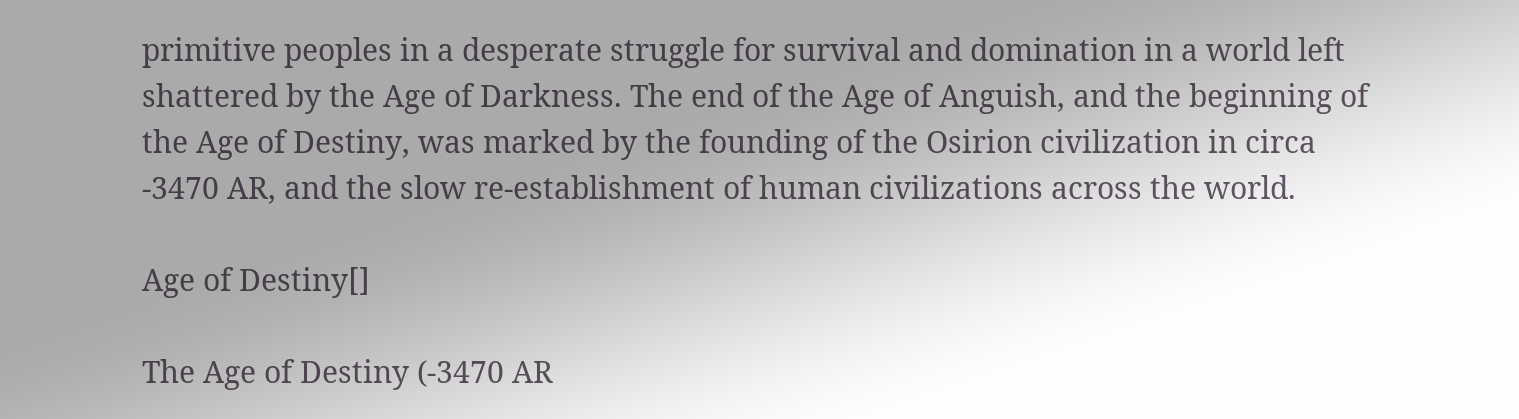primitive peoples in a desperate struggle for survival and domination in a world left shattered by the Age of Darkness. The end of the Age of Anguish, and the beginning of the Age of Destiny, was marked by the founding of the Osirion civilization in circa -3470 AR, and the slow re-establishment of human civilizations across the world.

Age of Destiny[]

The Age of Destiny (-3470 AR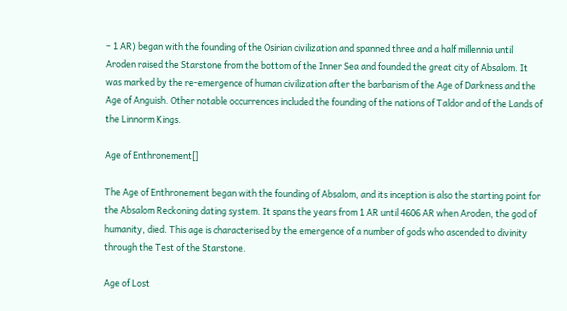– 1 AR) began with the founding of the Osirian civilization and spanned three and a half millennia until Aroden raised the Starstone from the bottom of the Inner Sea and founded the great city of Absalom. It was marked by the re-emergence of human civilization after the barbarism of the Age of Darkness and the Age of Anguish. Other notable occurrences included the founding of the nations of Taldor and of the Lands of the Linnorm Kings.

Age of Enthronement[]

The Age of Enthronement began with the founding of Absalom, and its inception is also the starting point for the Absalom Reckoning dating system. It spans the years from 1 AR until 4606 AR when Aroden, the god of humanity, died. This age is characterised by the emergence of a number of gods who ascended to divinity through the Test of the Starstone.

Age of Lost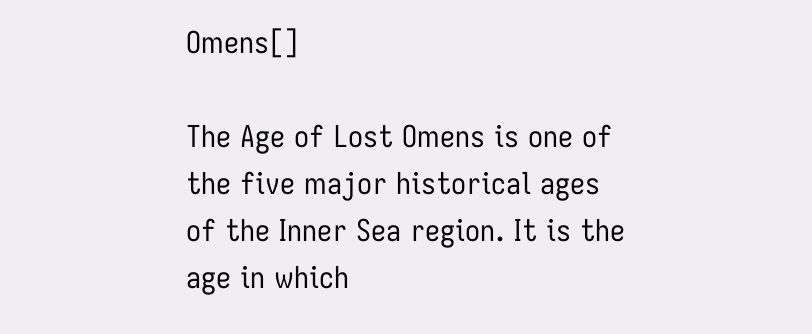Omens[]

The Age of Lost Omens is one of the five major historical ages of the Inner Sea region. It is the age in which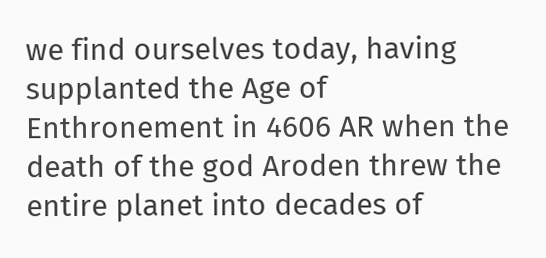we find ourselves today, having supplanted the Age of Enthronement in 4606 AR when the death of the god Aroden threw the entire planet into decades of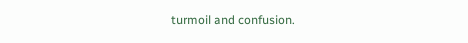turmoil and confusion.